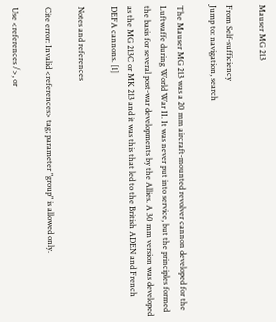Mauser MG 213

From Self-sufficiency
Jump to: navigation, search

The Mauser MG 213 was a 20 mm aircraft-mounted revolver cannon developed for the Luftwaffe during World War II. It was never put into service, but the principles formed the basis for several post-war developments by the Allies. A 30 mm version was developed as the MG 213C or MK 213 and it was this that led to the British ADEN and French DEFA cannons. [1]

Notes and references

Cite error: Invalid <references> tag; parameter "group" is allowed only.

Use <references />, or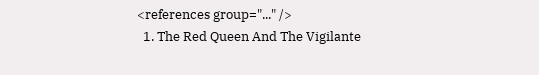<references group="..." />
  1. The Red Queen And The Vigilante